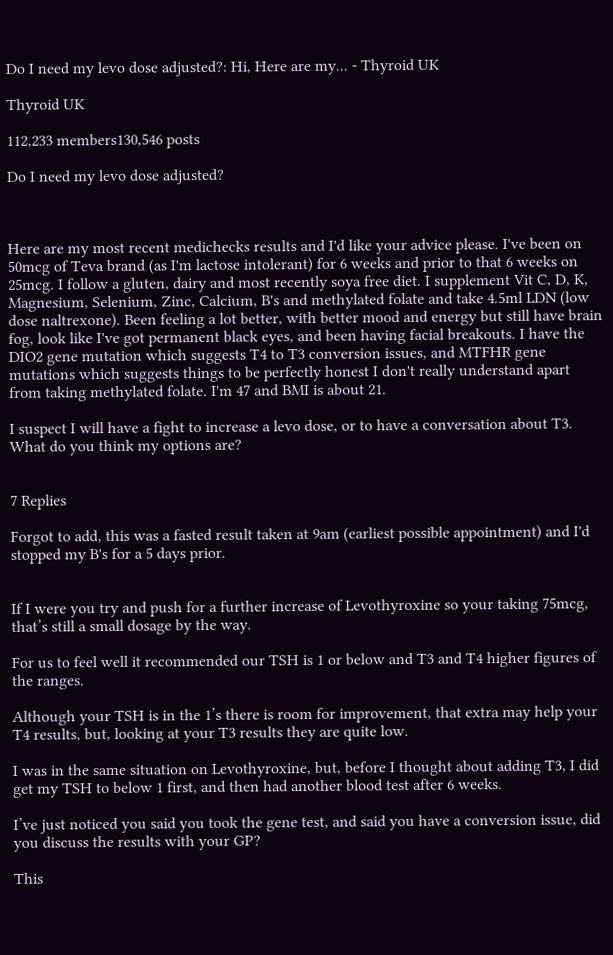Do I need my levo dose adjusted?: Hi, Here are my... - Thyroid UK

Thyroid UK

112,233 members130,546 posts

Do I need my levo dose adjusted?



Here are my most recent medichecks results and I'd like your advice please. I've been on 50mcg of Teva brand (as I'm lactose intolerant) for 6 weeks and prior to that 6 weeks on 25mcg. I follow a gluten, dairy and most recently soya free diet. I supplement Vit C, D, K, Magnesium, Selenium, Zinc, Calcium, B's and methylated folate and take 4.5ml LDN (low dose naltrexone). Been feeling a lot better, with better mood and energy but still have brain fog, look like I've got permanent black eyes, and been having facial breakouts. I have the DIO2 gene mutation which suggests T4 to T3 conversion issues, and MTFHR gene mutations which suggests things to be perfectly honest I don't really understand apart from taking methylated folate. I'm 47 and BMI is about 21.

I suspect I will have a fight to increase a levo dose, or to have a conversation about T3. What do you think my options are?


7 Replies

Forgot to add, this was a fasted result taken at 9am (earliest possible appointment) and I'd stopped my B's for a 5 days prior.


If I were you try and push for a further increase of Levothyroxine so your taking 75mcg, that’s still a small dosage by the way.

For us to feel well it recommended our TSH is 1 or below and T3 and T4 higher figures of the ranges.

Although your TSH is in the 1’s there is room for improvement, that extra may help your T4 results, but, looking at your T3 results they are quite low.

I was in the same situation on Levothyroxine, but, before I thought about adding T3, I did get my TSH to below 1 first, and then had another blood test after 6 weeks.

I’ve just noticed you said you took the gene test, and said you have a conversion issue, did you discuss the results with your GP?

This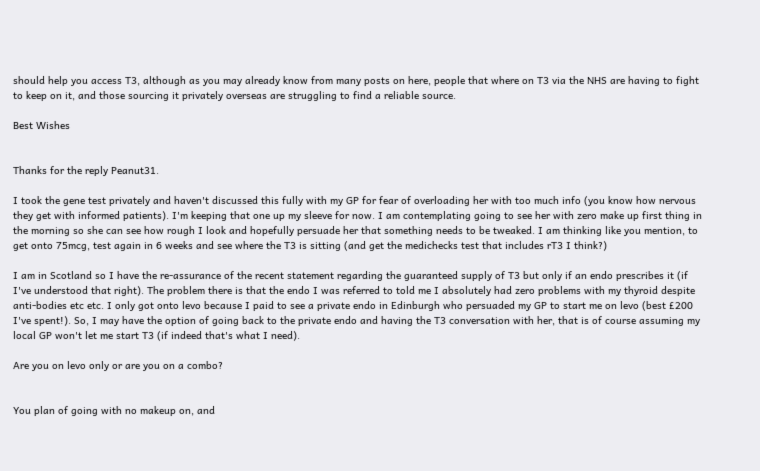should help you access T3, although as you may already know from many posts on here, people that where on T3 via the NHS are having to fight to keep on it, and those sourcing it privately overseas are struggling to find a reliable source.

Best Wishes


Thanks for the reply Peanut31.

I took the gene test privately and haven't discussed this fully with my GP for fear of overloading her with too much info (you know how nervous they get with informed patients). I'm keeping that one up my sleeve for now. I am contemplating going to see her with zero make up first thing in the morning so she can see how rough I look and hopefully persuade her that something needs to be tweaked. I am thinking like you mention, to get onto 75mcg, test again in 6 weeks and see where the T3 is sitting (and get the medichecks test that includes rT3 I think?)

I am in Scotland so I have the re-assurance of the recent statement regarding the guaranteed supply of T3 but only if an endo prescribes it (if I've understood that right). The problem there is that the endo I was referred to told me I absolutely had zero problems with my thyroid despite anti-bodies etc etc. I only got onto levo because I paid to see a private endo in Edinburgh who persuaded my GP to start me on levo (best £200 I've spent!). So, I may have the option of going back to the private endo and having the T3 conversation with her, that is of course assuming my local GP won't let me start T3 (if indeed that's what I need).

Are you on levo only or are you on a combo?


You plan of going with no makeup on, and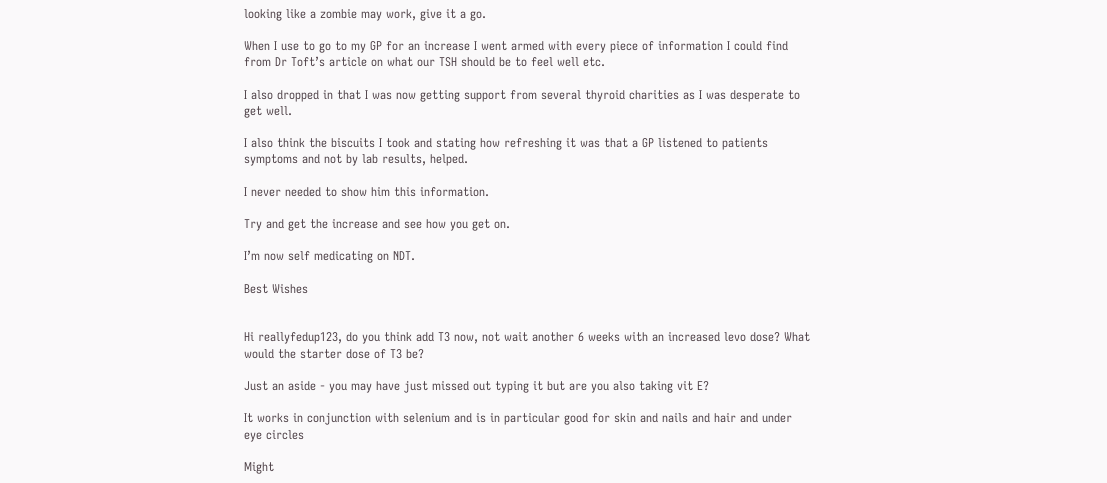looking like a zombie may work, give it a go.

When I use to go to my GP for an increase I went armed with every piece of information I could find from Dr Toft’s article on what our TSH should be to feel well etc.

I also dropped in that I was now getting support from several thyroid charities as I was desperate to get well.

I also think the biscuits I took and stating how refreshing it was that a GP listened to patients symptoms and not by lab results, helped.

I never needed to show him this information.

Try and get the increase and see how you get on.

I’m now self medicating on NDT.

Best Wishes


Hi reallyfedup123, do you think add T3 now, not wait another 6 weeks with an increased levo dose? What would the starter dose of T3 be?

Just an aside - you may have just missed out typing it but are you also taking vit E?

It works in conjunction with selenium and is in particular good for skin and nails and hair and under eye circles

Might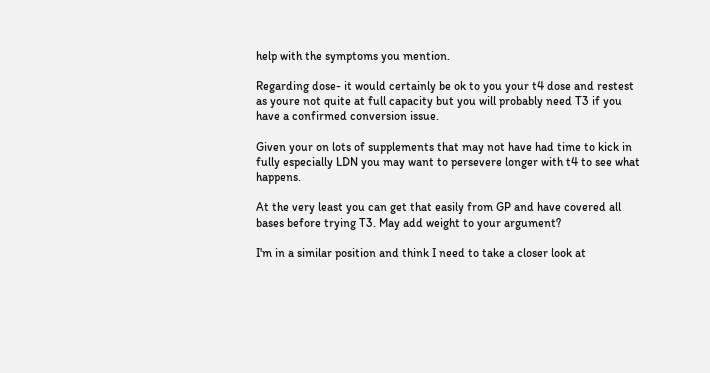help with the symptoms you mention.

Regarding dose- it would certainly be ok to you your t4 dose and restest as youre not quite at full capacity but you will probably need T3 if you have a confirmed conversion issue.

Given your on lots of supplements that may not have had time to kick in fully especially LDN you may want to persevere longer with t4 to see what happens.

At the very least you can get that easily from GP and have covered all bases before trying T3. May add weight to your argument?

I'm in a similar position and think I need to take a closer look at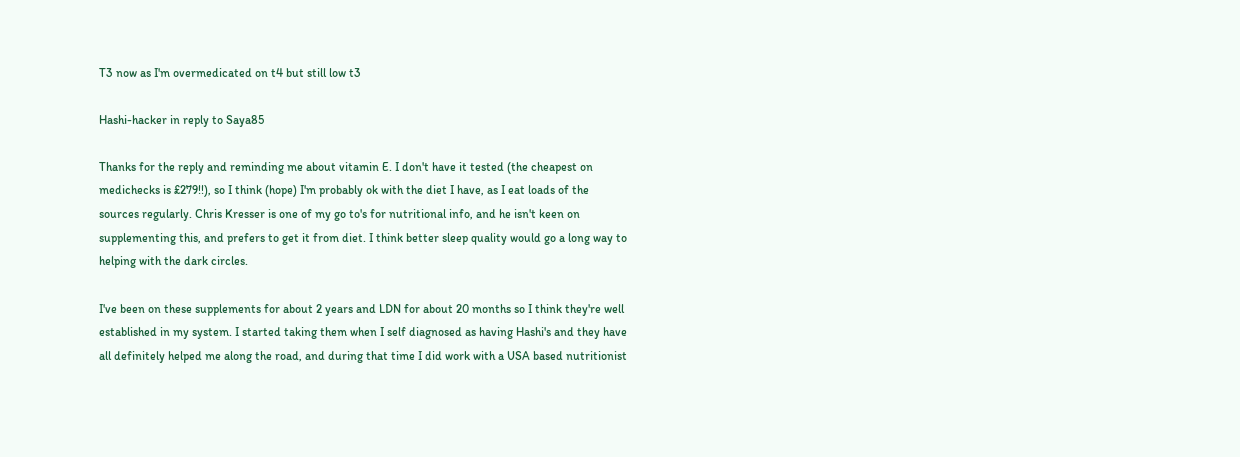T3 now as I'm overmedicated on t4 but still low t3

Hashi-hacker in reply to Saya85

Thanks for the reply and reminding me about vitamin E. I don't have it tested (the cheapest on medichecks is £279!!), so I think (hope) I'm probably ok with the diet I have, as I eat loads of the sources regularly. Chris Kresser is one of my go to's for nutritional info, and he isn't keen on supplementing this, and prefers to get it from diet. I think better sleep quality would go a long way to helping with the dark circles.

I've been on these supplements for about 2 years and LDN for about 20 months so I think they're well established in my system. I started taking them when I self diagnosed as having Hashi's and they have all definitely helped me along the road, and during that time I did work with a USA based nutritionist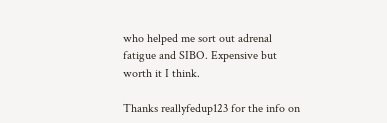who helped me sort out adrenal fatigue and SIBO. Expensive but worth it I think.

Thanks reallyfedup123 for the info on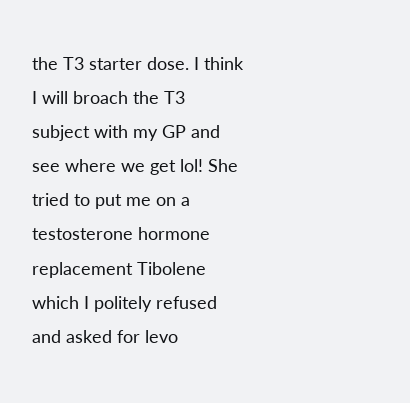the T3 starter dose. I think I will broach the T3 subject with my GP and see where we get lol! She tried to put me on a testosterone hormone replacement Tibolene which I politely refused and asked for levo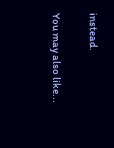instead.

You may also like...